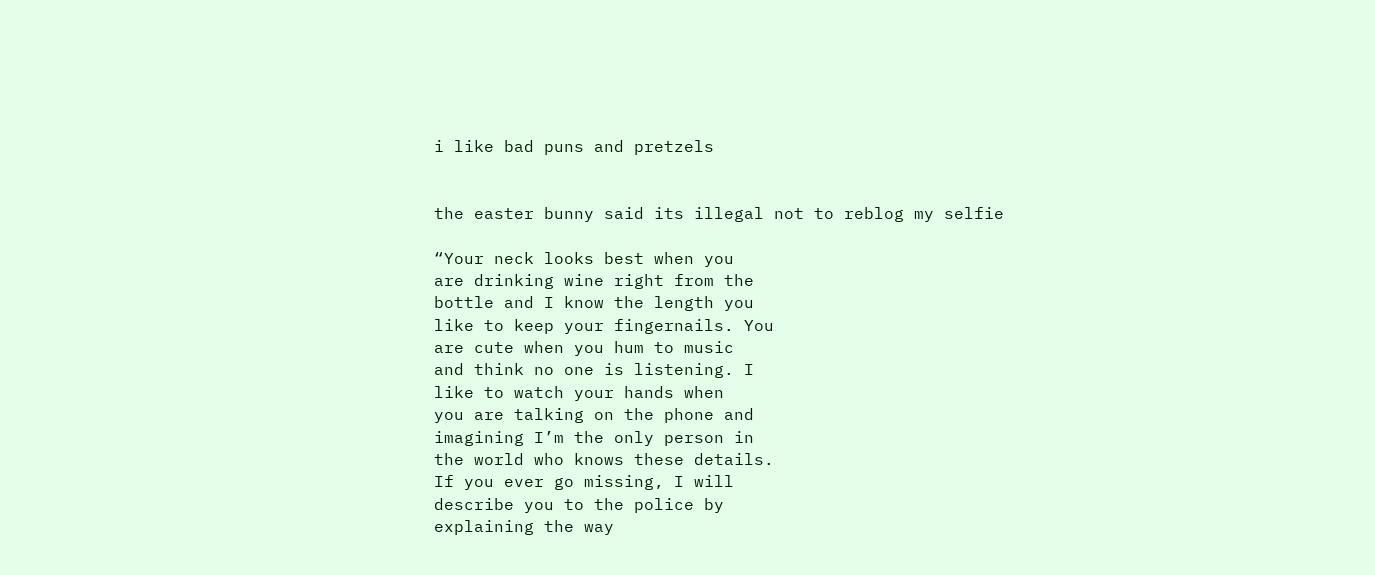i like bad puns and pretzels


the easter bunny said its illegal not to reblog my selfie

“Your neck looks best when you
are drinking wine right from the
bottle and I know the length you
like to keep your fingernails. You
are cute when you hum to music
and think no one is listening. I
like to watch your hands when
you are talking on the phone and
imagining I’m the only person in
the world who knows these details.
If you ever go missing, I will
describe you to the police by
explaining the way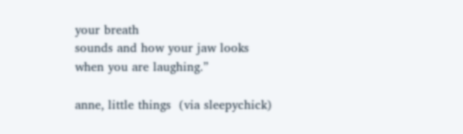your breath
sounds and how your jaw looks
when you are laughing.”

anne, little things  (via sleepychick)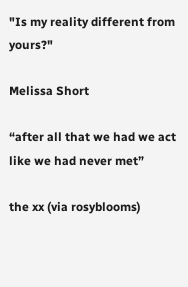"Is my reality different from yours?"

Melissa Short

“after all that we had we act like we had never met”

the xx (via rosyblooms)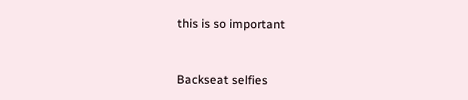this is so important


Backseat selfies